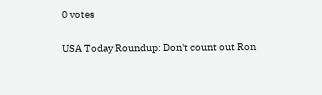0 votes

USA Today Roundup: Don't count out Ron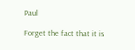Paul

Forget the fact that it is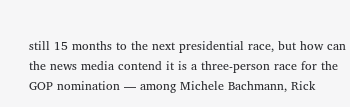still 15 months to the next presidential race, but how can the news media contend it is a three-person race for the GOP nomination — among Michele Bachmann, Rick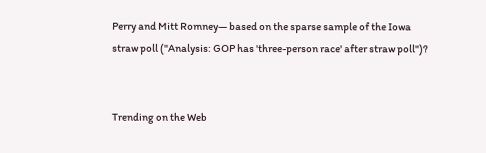Perry and Mitt Romney— based on the sparse sample of the Iowa straw poll ("Analysis: GOP has 'three-person race' after straw poll")?


Trending on the Web